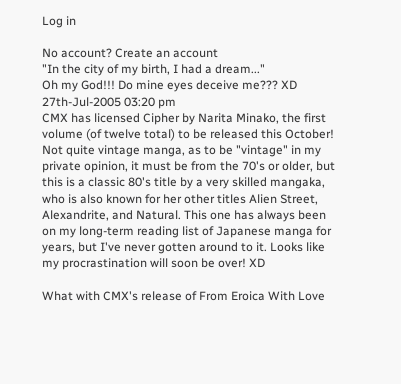Log in

No account? Create an account
"In the city of my birth, I had a dream..."
Oh my God!!! Do mine eyes deceive me??? XD
27th-Jul-2005 03:20 pm
CMX has licensed Cipher by Narita Minako, the first volume (of twelve total) to be released this October! Not quite vintage manga, as to be "vintage" in my private opinion, it must be from the 70's or older, but this is a classic 80's title by a very skilled mangaka, who is also known for her other titles Alien Street, Alexandrite, and Natural. This one has always been on my long-term reading list of Japanese manga for years, but I've never gotten around to it. Looks like my procrastination will soon be over! XD

What with CMX's release of From Eroica With Love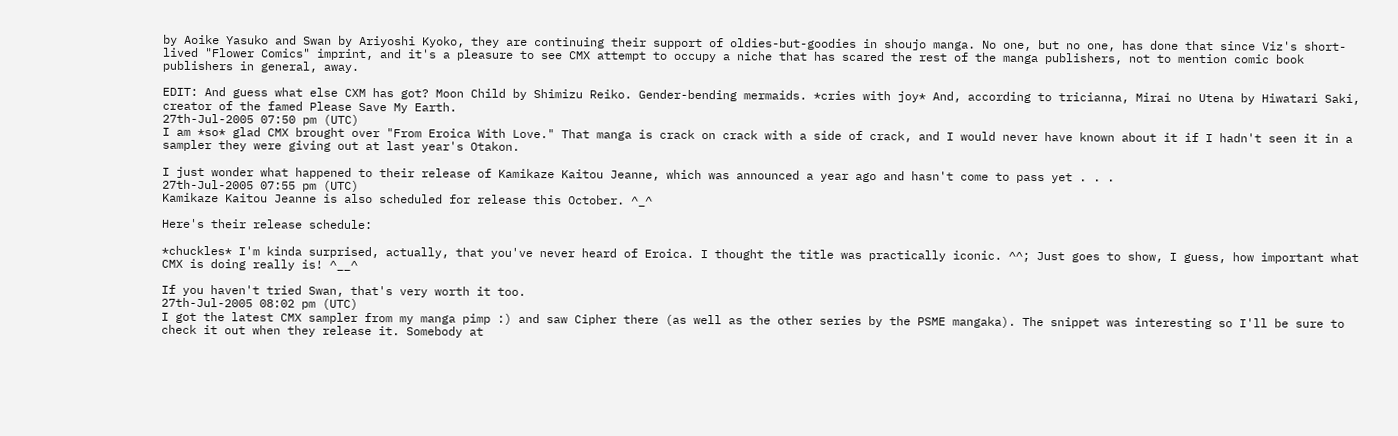by Aoike Yasuko and Swan by Ariyoshi Kyoko, they are continuing their support of oldies-but-goodies in shoujo manga. No one, but no one, has done that since Viz's short-lived "Flower Comics" imprint, and it's a pleasure to see CMX attempt to occupy a niche that has scared the rest of the manga publishers, not to mention comic book publishers in general, away.

EDIT: And guess what else CXM has got? Moon Child by Shimizu Reiko. Gender-bending mermaids. *cries with joy* And, according to tricianna, Mirai no Utena by Hiwatari Saki, creator of the famed Please Save My Earth.
27th-Jul-2005 07:50 pm (UTC)
I am *so* glad CMX brought over "From Eroica With Love." That manga is crack on crack with a side of crack, and I would never have known about it if I hadn't seen it in a sampler they were giving out at last year's Otakon.

I just wonder what happened to their release of Kamikaze Kaitou Jeanne, which was announced a year ago and hasn't come to pass yet . . .
27th-Jul-2005 07:55 pm (UTC)
Kamikaze Kaitou Jeanne is also scheduled for release this October. ^_^

Here's their release schedule:

*chuckles* I'm kinda surprised, actually, that you've never heard of Eroica. I thought the title was practically iconic. ^^; Just goes to show, I guess, how important what CMX is doing really is! ^__^

If you haven't tried Swan, that's very worth it too.
27th-Jul-2005 08:02 pm (UTC)
I got the latest CMX sampler from my manga pimp :) and saw Cipher there (as well as the other series by the PSME mangaka). The snippet was interesting so I'll be sure to check it out when they release it. Somebody at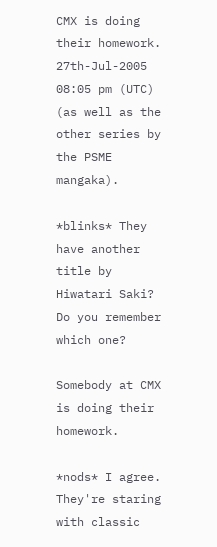CMX is doing their homework.
27th-Jul-2005 08:05 pm (UTC)
(as well as the other series by the PSME mangaka).

*blinks* They have another title by Hiwatari Saki? Do you remember which one?

Somebody at CMX is doing their homework.

*nods* I agree. They're staring with classic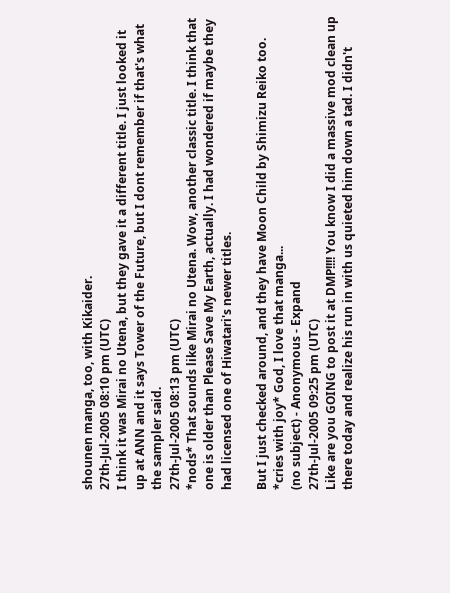shounen manga, too, with Kikaider.
27th-Jul-2005 08:10 pm (UTC)
I think it was Mirai no Utena, but they gave it a different title. I just looked it up at ANN and it says Tower of the Future, but I dont remember if that's what the sampler said.
27th-Jul-2005 08:13 pm (UTC)
*nods* That sounds like Mirai no Utena. Wow, another classic title. I think that one is older than Please Save My Earth, actually. I had wondered if maybe they had licensed one of Hiwatari's newer titles.

But I just checked around, and they have Moon Child by Shimizu Reiko too. *cries with joy* God, I love that manga...
(no subject) - Anonymous - Expand
27th-Jul-2005 09:25 pm (UTC)
Like are you GOING to post it at DMP!!!! You know I did a massive mod clean up there today and realize his run in with us quieted him down a tad. I didn't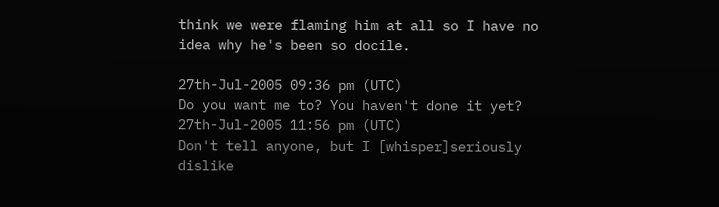think we were flaming him at all so I have no idea why he's been so docile.

27th-Jul-2005 09:36 pm (UTC)
Do you want me to? You haven't done it yet?
27th-Jul-2005 11:56 pm (UTC)
Don't tell anyone, but I [whisper]seriously dislike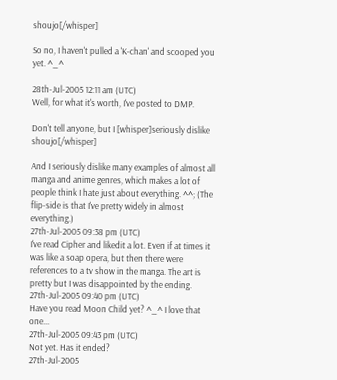shoujo[/whisper]

So no, I haven't pulled a 'K-chan' and scooped you yet. ^_^

28th-Jul-2005 12:11 am (UTC)
Well, for what it's worth, I've posted to DMP.

Don't tell anyone, but I [whisper]seriously dislike shoujo[/whisper]

And I seriously dislike many examples of almost all manga and anime genres, which makes a lot of people think I hate just about everything. ^^; (The flip-side is that I've pretty widely in almost everything.)
27th-Jul-2005 09:38 pm (UTC)
I've read Cipher and likedit a lot. Even if at times it was like a soap opera, but then there were references to a tv show in the manga. The art is pretty but I was disappointed by the ending.
27th-Jul-2005 09:40 pm (UTC)
Have you read Moon Child yet? ^_^ I love that one...
27th-Jul-2005 09:43 pm (UTC)
Not yet. Has it ended?
27th-Jul-2005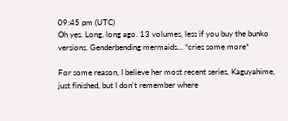09:45 pm (UTC)
Oh yes. Long, long ago. 13 volumes, less if you buy the bunko versions. Genderbending mermaids... *cries some more*

For some reason, I believe her most recent series, Kaguyahime, just finished, but I don't remember where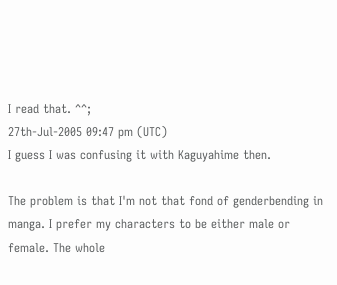I read that. ^^;
27th-Jul-2005 09:47 pm (UTC)
I guess I was confusing it with Kaguyahime then.

The problem is that I'm not that fond of genderbending in manga. I prefer my characters to be either male or female. The whole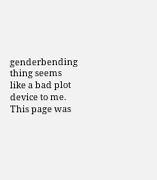genderbending thing seems like a bad plot device to me.
This page was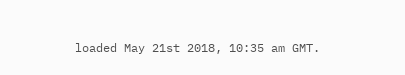loaded May 21st 2018, 10:35 am GMT.